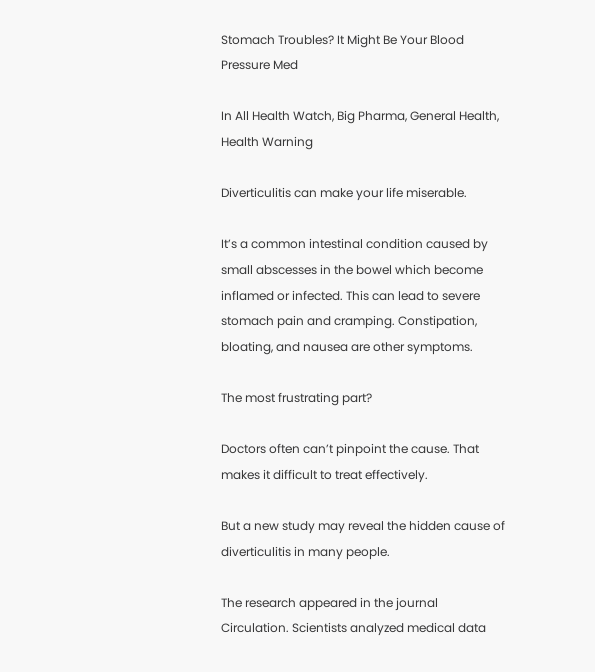Stomach Troubles? It Might Be Your Blood Pressure Med

In All Health Watch, Big Pharma, General Health, Health Warning

Diverticulitis can make your life miserable.

It’s a common intestinal condition caused by small abscesses in the bowel which become inflamed or infected. This can lead to severe stomach pain and cramping. Constipation, bloating, and nausea are other symptoms.

The most frustrating part?

Doctors often can’t pinpoint the cause. That makes it difficult to treat effectively.

But a new study may reveal the hidden cause of diverticulitis in many people.

The research appeared in the journal Circulation. Scientists analyzed medical data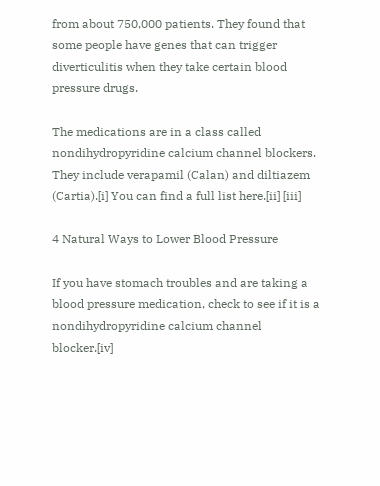from about 750,000 patients. They found that some people have genes that can trigger diverticulitis when they take certain blood pressure drugs.

The medications are in a class called nondihydropyridine calcium channel blockers. They include verapamil (Calan) and diltiazem (Cartia).[i] You can find a full list here.[ii] [iii]

4 Natural Ways to Lower Blood Pressure

If you have stomach troubles and are taking a blood pressure medication, check to see if it is a nondihydropyridine calcium channel blocker.[iv]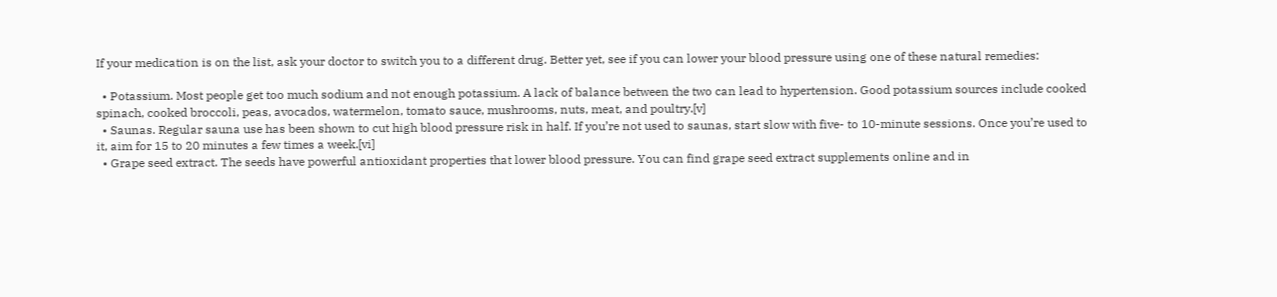If your medication is on the list, ask your doctor to switch you to a different drug. Better yet, see if you can lower your blood pressure using one of these natural remedies:

  • Potassium. Most people get too much sodium and not enough potassium. A lack of balance between the two can lead to hypertension. Good potassium sources include cooked spinach, cooked broccoli, peas, avocados, watermelon, tomato sauce, mushrooms, nuts, meat, and poultry.[v]
  • Saunas. Regular sauna use has been shown to cut high blood pressure risk in half. If you’re not used to saunas, start slow with five- to 10-minute sessions. Once you’re used to it, aim for 15 to 20 minutes a few times a week.[vi]
  • Grape seed extract. The seeds have powerful antioxidant properties that lower blood pressure. You can find grape seed extract supplements online and in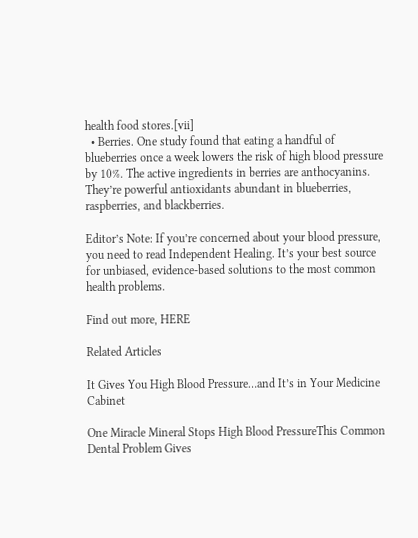health food stores.[vii]
  • Berries. One study found that eating a handful of blueberries once a week lowers the risk of high blood pressure by 10%. The active ingredients in berries are anthocyanins. They’re powerful antioxidants abundant in blueberries, raspberries, and blackberries.

Editor’s Note: If you’re concerned about your blood pressure, you need to read Independent Healing. It’s your best source for unbiased, evidence-based solutions to the most common health problems.

Find out more, HERE

Related Articles

It Gives You High Blood Pressure…and It’s in Your Medicine Cabinet

One Miracle Mineral Stops High Blood PressureThis Common Dental Problem Gives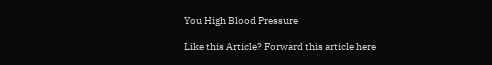You High Blood Pressure

Like this Article? Forward this article here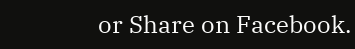or Share on Facebook.